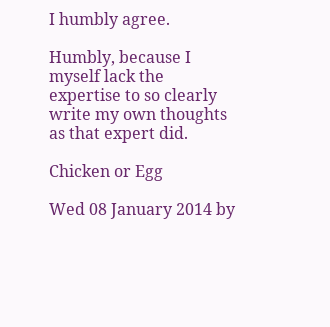I humbly agree.

Humbly, because I myself lack the expertise to so clearly write my own thoughts as that expert did.

Chicken or Egg

Wed 08 January 2014 by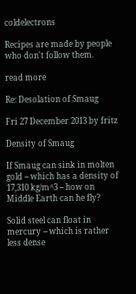coldelectrons

Recipes are made by people who don't follow them.

read more

Re: Desolation of Smaug

Fri 27 December 2013 by fritz

Density of Smaug

If Smaug can sink in molten gold -- which has a density of 17,310 kg/m^3 -- how on Middle Earth can he fly?

Solid steel can float in mercury -- which is rather less dense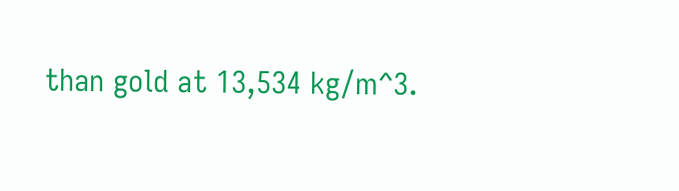than gold at 13,534 kg/m^3.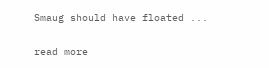Smaug should have floated ...

read more